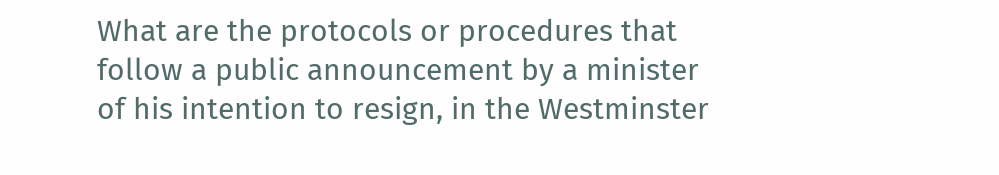What are the protocols or procedures that follow a public announcement by a minister of his intention to resign, in the Westminster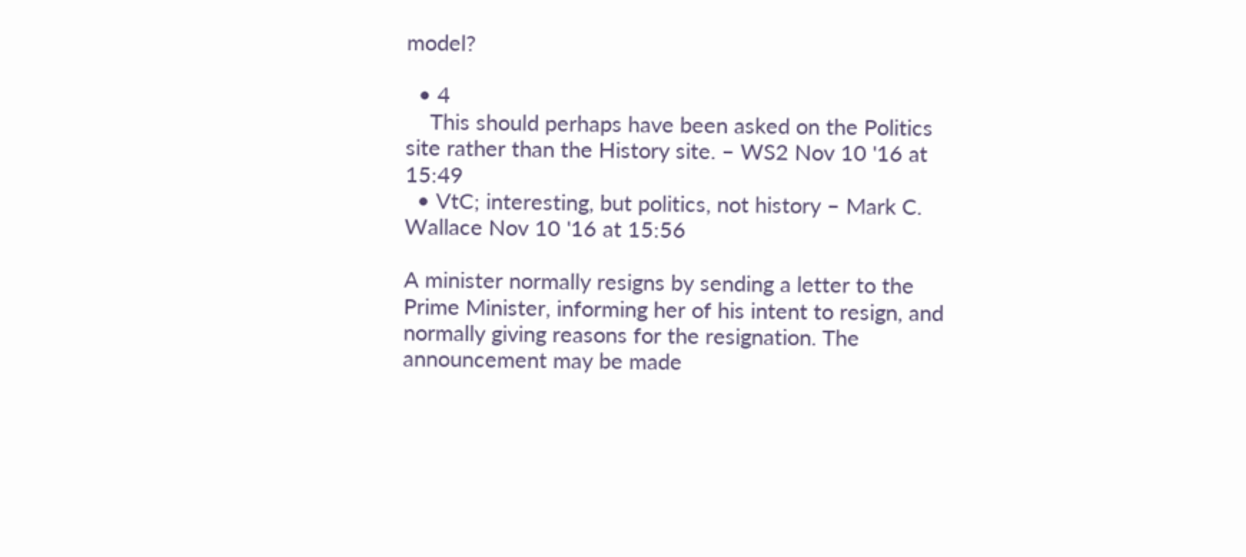model?

  • 4
    This should perhaps have been asked on the Politics site rather than the History site. – WS2 Nov 10 '16 at 15:49
  • VtC; interesting, but politics, not history – Mark C. Wallace Nov 10 '16 at 15:56

A minister normally resigns by sending a letter to the Prime Minister, informing her of his intent to resign, and normally giving reasons for the resignation. The announcement may be made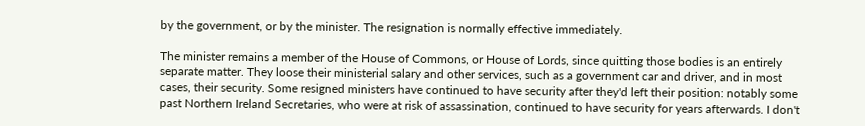by the government, or by the minister. The resignation is normally effective immediately.

The minister remains a member of the House of Commons, or House of Lords, since quitting those bodies is an entirely separate matter. They loose their ministerial salary and other services, such as a government car and driver, and in most cases, their security. Some resigned ministers have continued to have security after they'd left their position: notably some past Northern Ireland Secretaries, who were at risk of assassination, continued to have security for years afterwards. I don't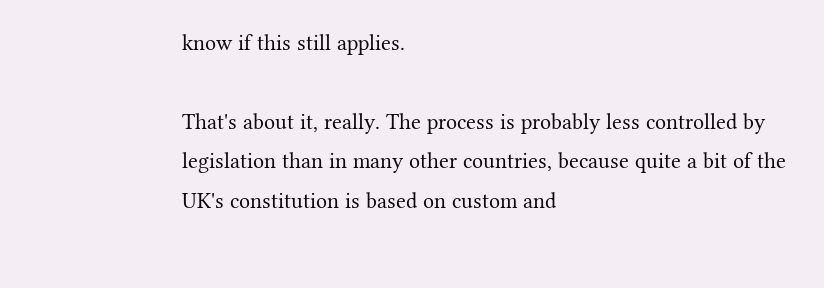know if this still applies.

That's about it, really. The process is probably less controlled by legislation than in many other countries, because quite a bit of the UK's constitution is based on custom and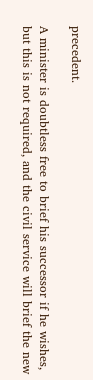precedent.

A minister is doubtless free to brief his successor if he wishes, but this is not required, and the civil service will brief the new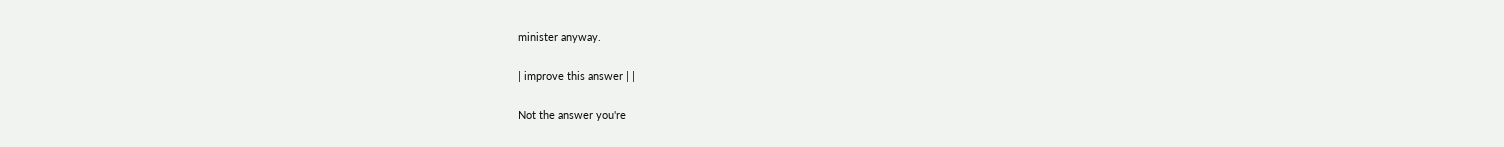minister anyway.

| improve this answer | |

Not the answer you're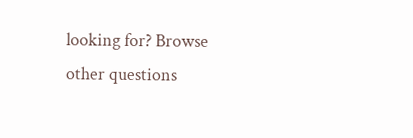looking for? Browse other questions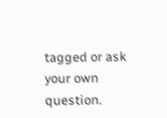tagged or ask your own question.